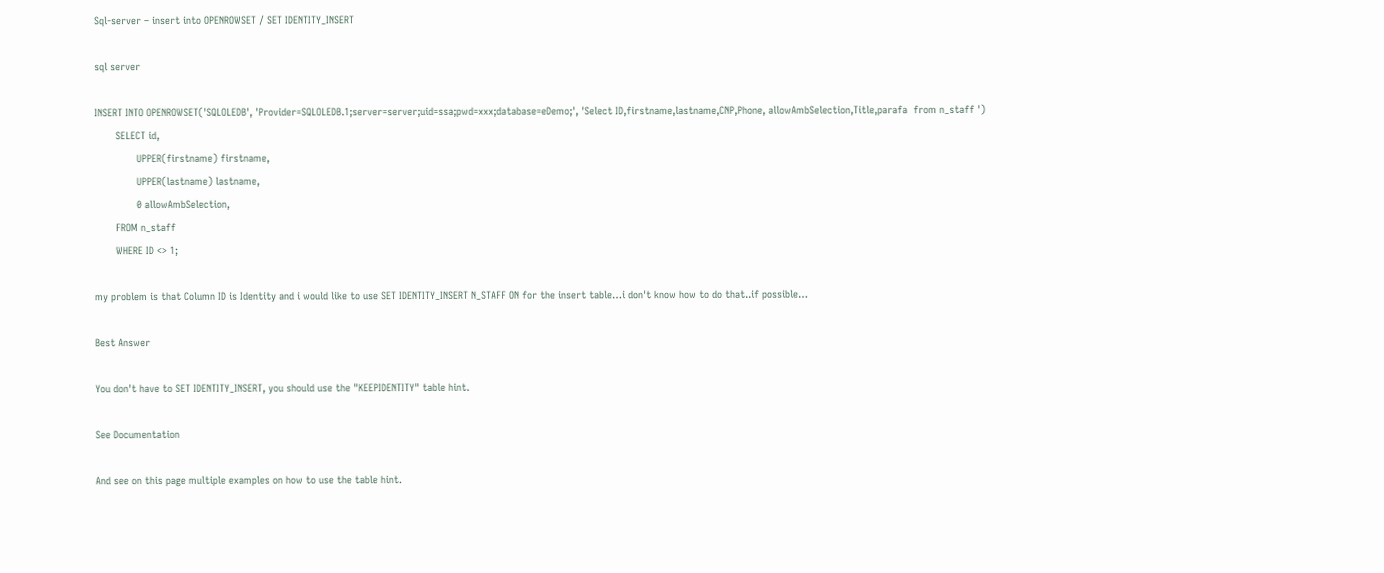Sql-server – insert into OPENROWSET / SET IDENTITY_INSERT

sql server

INSERT INTO OPENROWSET('SQLOLEDB', 'Provider=SQLOLEDB.1;server=server;uid=ssa;pwd=xxx;database=eDemo;', 'Select ID,firstname,lastname,CNP,Phone, allowAmbSelection,Title,parafa  from n_staff ')
       SELECT id,
              UPPER(firstname) firstname,
              UPPER(lastname) lastname,
              0 allowAmbSelection,
       FROM n_staff
       WHERE ID <> 1;

my problem is that Column ID is Identity and i would like to use SET IDENTITY_INSERT N_STAFF ON for the insert table…i don't know how to do that..if possible…

Best Answer

You don't have to SET IDENTITY_INSERT, you should use the "KEEPIDENTITY" table hint.

See Documentation

And see on this page multiple examples on how to use the table hint.